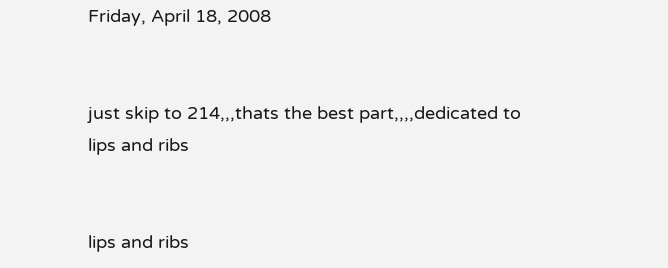Friday, April 18, 2008


just skip to 214,,,thats the best part,,,,dedicated to lips and ribs


lips and ribs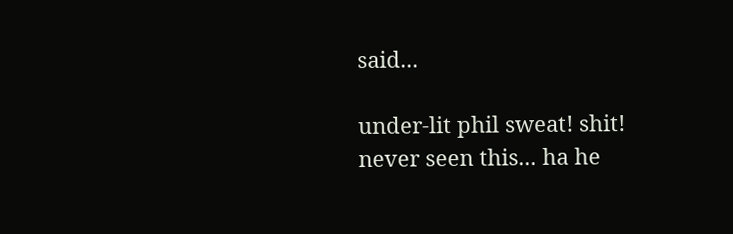said...

under-lit phil sweat! shit! never seen this... ha he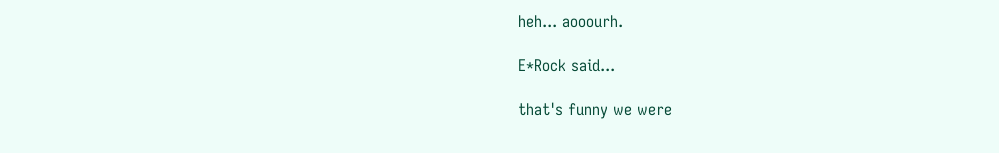heh... aooourh.

E*Rock said...

that's funny we were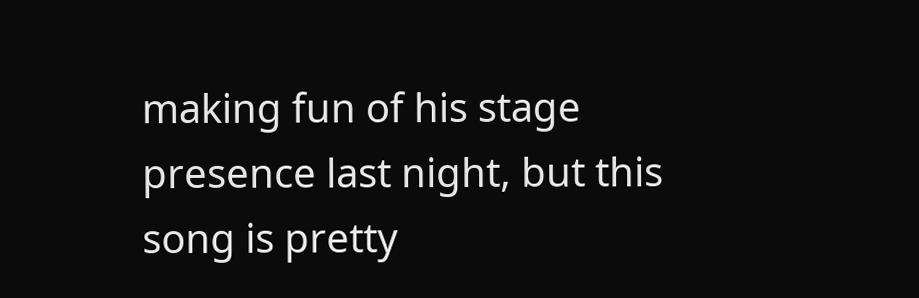making fun of his stage presence last night, but this song is pretty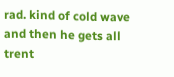rad. kind of cold wave and then he gets all trent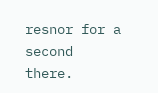resnor for a second there.